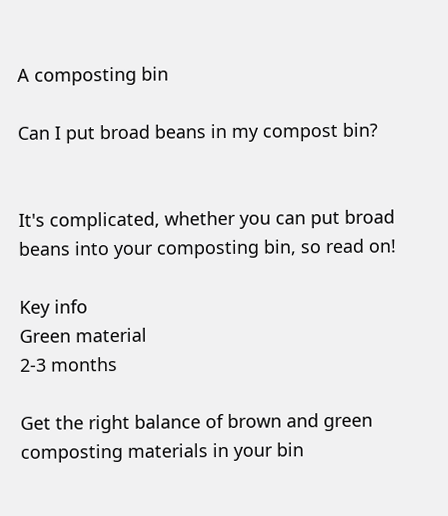A composting bin

Can I put broad beans in my compost bin?


It's complicated, whether you can put broad beans into your composting bin, so read on!

Key info
Green material
2-3 months

Get the right balance of brown and green composting materials in your bin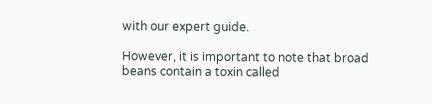with our expert guide.

However, it is important to note that broad beans contain a toxin called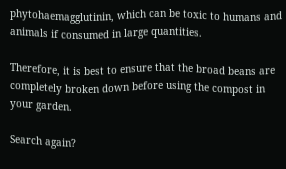phytohaemagglutinin, which can be toxic to humans and animals if consumed in large quantities.

Therefore, it is best to ensure that the broad beans are completely broken down before using the compost in your garden.

Search again?